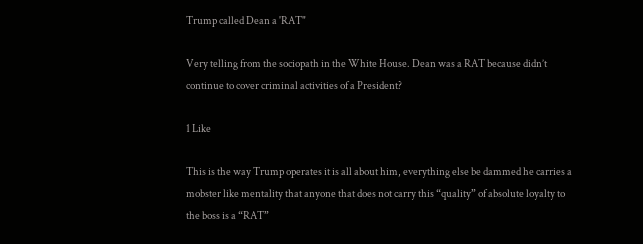Trump called Dean a 'RAT"

Very telling from the sociopath in the White House. Dean was a RAT because didn’t continue to cover criminal activities of a President?

1 Like

This is the way Trump operates it is all about him, everything else be dammed he carries a mobster like mentality that anyone that does not carry this “quality” of absolute loyalty to the boss is a “RAT”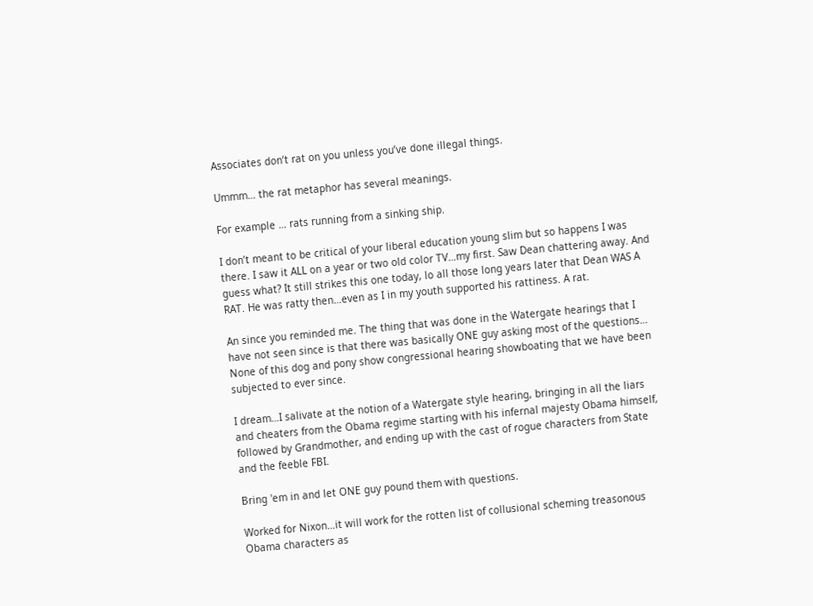Associates don’t rat on you unless you’ve done illegal things.

Ummm… the rat metaphor has several meanings.

For example … rats running from a sinking ship.

I don’t meant to be critical of your liberal education young slim but so happens I was there. I saw it ALL on a year or two old color TV…my first. Saw Dean chattering away. And guess what? It still strikes this one today, lo all those long years later that Dean WAS A RAT. He was ratty then…even as I in my youth supported his rattiness. A rat.

An since you reminded me. The thing that was done in the Watergate hearings that I have not seen since is that there was basically ONE guy asking most of the questions… None of this dog and pony show congressional hearing showboating that we have been subjected to ever since.

I dream…I salivate at the notion of a Watergate style hearing, bringing in all the liars and cheaters from the Obama regime starting with his infernal majesty Obama himself, followed by Grandmother, and ending up with the cast of rogue characters from State and the feeble FBI.

Bring 'em in and let ONE guy pound them with questions.

Worked for Nixon…it will work for the rotten list of collusional scheming treasonous Obama characters as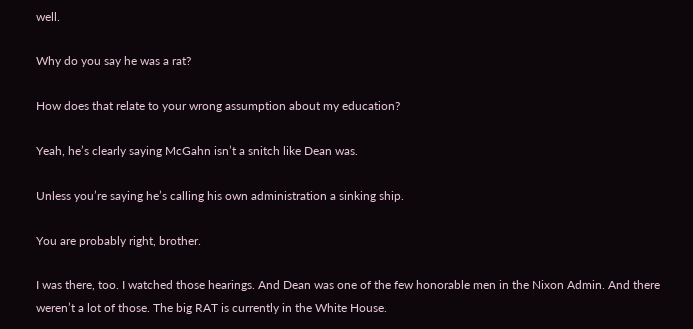well.

Why do you say he was a rat?

How does that relate to your wrong assumption about my education?

Yeah, he’s clearly saying McGahn isn’t a snitch like Dean was.

Unless you’re saying he’s calling his own administration a sinking ship.

You are probably right, brother.

I was there, too. I watched those hearings. And Dean was one of the few honorable men in the Nixon Admin. And there weren’t a lot of those. The big RAT is currently in the White House.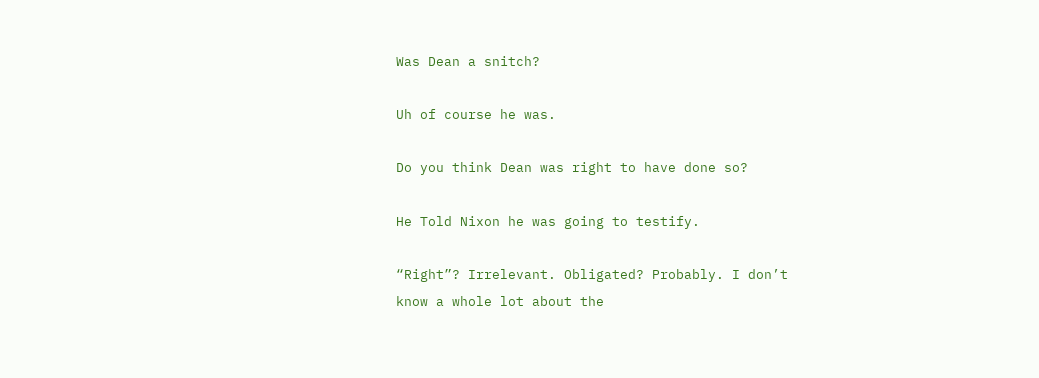Was Dean a snitch?

Uh of course he was.

Do you think Dean was right to have done so?

He Told Nixon he was going to testify.

“Right”? Irrelevant. Obligated? Probably. I don’t know a whole lot about the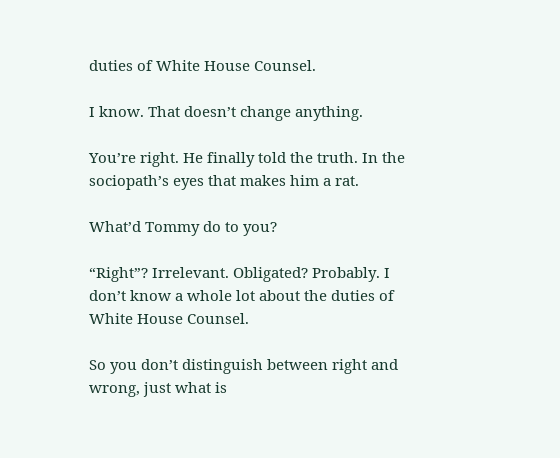duties of White House Counsel.

I know. That doesn’t change anything.

You’re right. He finally told the truth. In the sociopath’s eyes that makes him a rat.

What’d Tommy do to you?

“Right”? Irrelevant. Obligated? Probably. I don’t know a whole lot about the duties of White House Counsel.

So you don’t distinguish between right and wrong, just what is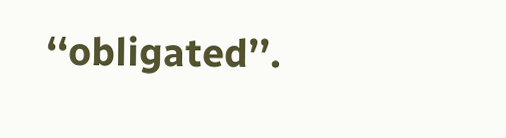‘‘obligated’’.